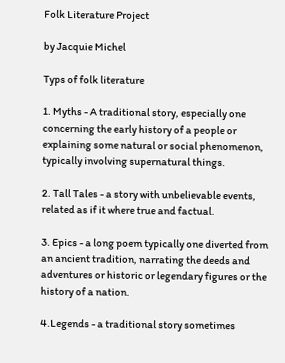Folk Literature Project

by Jacquie Michel

Typs of folk literature

1. Myths - A traditional story, especially one concerning the early history of a people or explaining some natural or social phenomenon, typically involving supernatural things.

2. Tall Tales - a story with unbelievable events, related as if it where true and factual.

3. Epics - a long poem typically one diverted from an ancient tradition, narrating the deeds and adventures or historic or legendary figures or the history of a nation.

4.Legends - a traditional story sometimes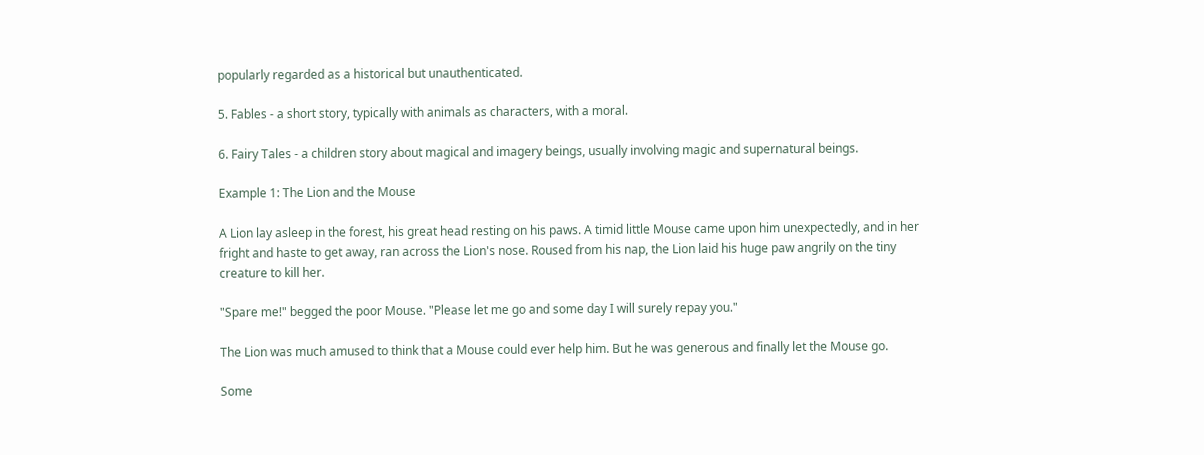popularly regarded as a historical but unauthenticated.

5. Fables - a short story, typically with animals as characters, with a moral.

6. Fairy Tales - a children story about magical and imagery beings, usually involving magic and supernatural beings.

Example 1: The Lion and the Mouse

A Lion lay asleep in the forest, his great head resting on his paws. A timid little Mouse came upon him unexpectedly, and in her fright and haste to get away, ran across the Lion's nose. Roused from his nap, the Lion laid his huge paw angrily on the tiny creature to kill her.

"Spare me!" begged the poor Mouse. "Please let me go and some day I will surely repay you."

The Lion was much amused to think that a Mouse could ever help him. But he was generous and finally let the Mouse go.

Some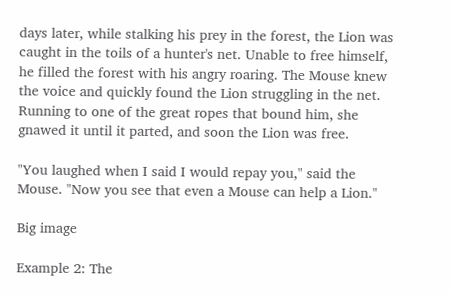days later, while stalking his prey in the forest, the Lion was caught in the toils of a hunter's net. Unable to free himself, he filled the forest with his angry roaring. The Mouse knew the voice and quickly found the Lion struggling in the net. Running to one of the great ropes that bound him, she gnawed it until it parted, and soon the Lion was free.

"You laughed when I said I would repay you," said the Mouse. "Now you see that even a Mouse can help a Lion."

Big image

Example 2: The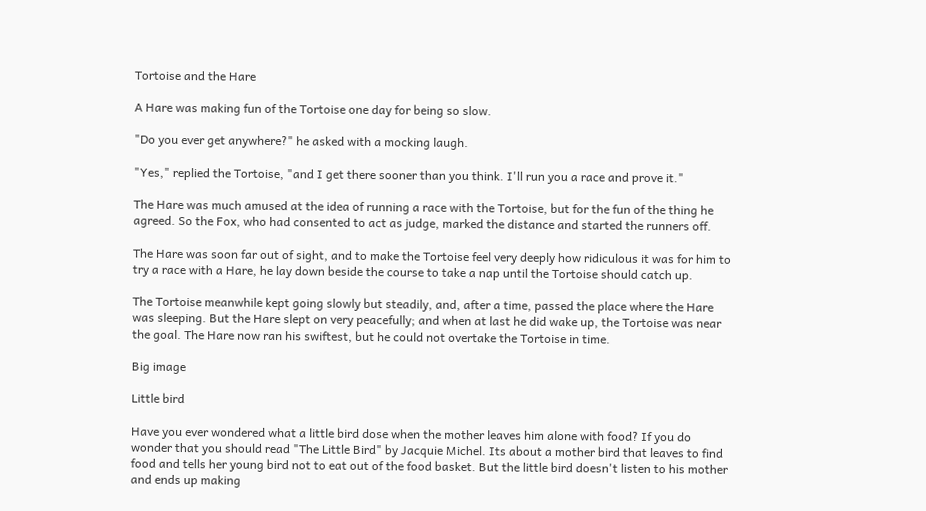Tortoise and the Hare

A Hare was making fun of the Tortoise one day for being so slow.

"Do you ever get anywhere?" he asked with a mocking laugh.

"Yes," replied the Tortoise, "and I get there sooner than you think. I'll run you a race and prove it."

The Hare was much amused at the idea of running a race with the Tortoise, but for the fun of the thing he agreed. So the Fox, who had consented to act as judge, marked the distance and started the runners off.

The Hare was soon far out of sight, and to make the Tortoise feel very deeply how ridiculous it was for him to try a race with a Hare, he lay down beside the course to take a nap until the Tortoise should catch up.

The Tortoise meanwhile kept going slowly but steadily, and, after a time, passed the place where the Hare was sleeping. But the Hare slept on very peacefully; and when at last he did wake up, the Tortoise was near the goal. The Hare now ran his swiftest, but he could not overtake the Tortoise in time.

Big image

Little bird

Have you ever wondered what a little bird dose when the mother leaves him alone with food? If you do wonder that you should read "The Little Bird" by Jacquie Michel. Its about a mother bird that leaves to find food and tells her young bird not to eat out of the food basket. But the little bird doesn't listen to his mother and ends up making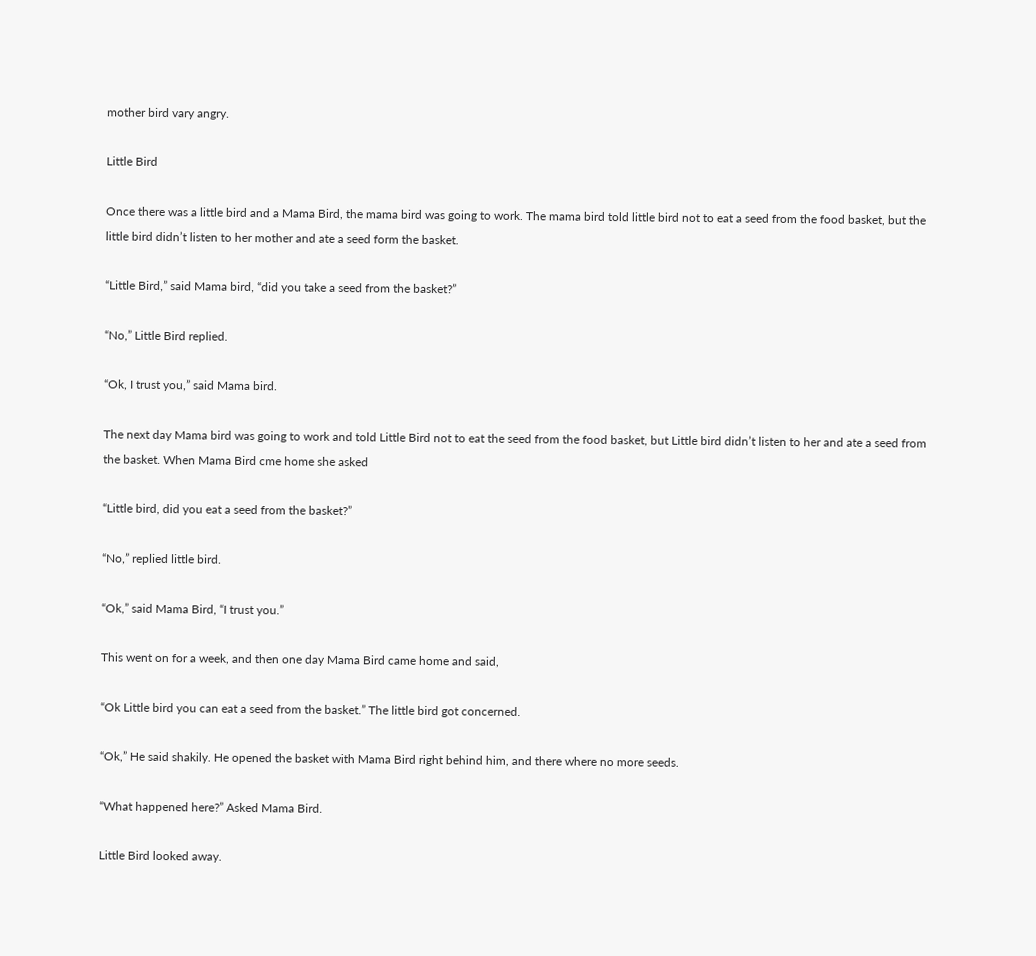mother bird vary angry.

Little Bird

Once there was a little bird and a Mama Bird, the mama bird was going to work. The mama bird told little bird not to eat a seed from the food basket, but the little bird didn’t listen to her mother and ate a seed form the basket.

“Little Bird,” said Mama bird, “did you take a seed from the basket?”

“No,” Little Bird replied.

“Ok, I trust you,” said Mama bird.

The next day Mama bird was going to work and told Little Bird not to eat the seed from the food basket, but Little bird didn’t listen to her and ate a seed from the basket. When Mama Bird cme home she asked

“Little bird, did you eat a seed from the basket?”

“No,” replied little bird.

“Ok,” said Mama Bird, “I trust you.”

This went on for a week, and then one day Mama Bird came home and said,

“Ok Little bird you can eat a seed from the basket.” The little bird got concerned.

“Ok,” He said shakily. He opened the basket with Mama Bird right behind him, and there where no more seeds.

“What happened here?” Asked Mama Bird.

Little Bird looked away.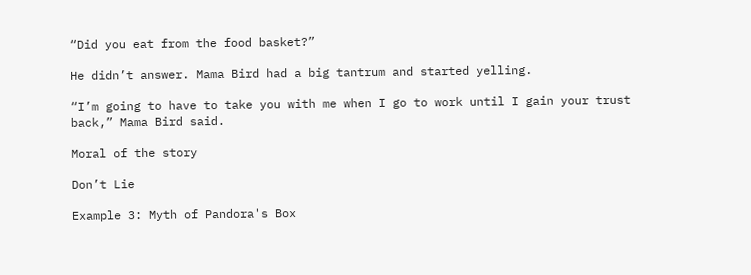“Did you eat from the food basket?”

He didn’t answer. Mama Bird had a big tantrum and started yelling.

“I’m going to have to take you with me when I go to work until I gain your trust back,” Mama Bird said.

Moral of the story

Don’t Lie

Example 3: Myth of Pandora's Box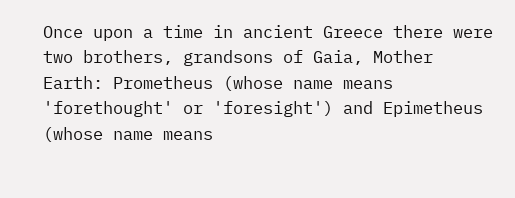Once upon a time in ancient Greece there were two brothers, grandsons of Gaia, Mother Earth: Prometheus (whose name means 'forethought' or 'foresight') and Epimetheus (whose name means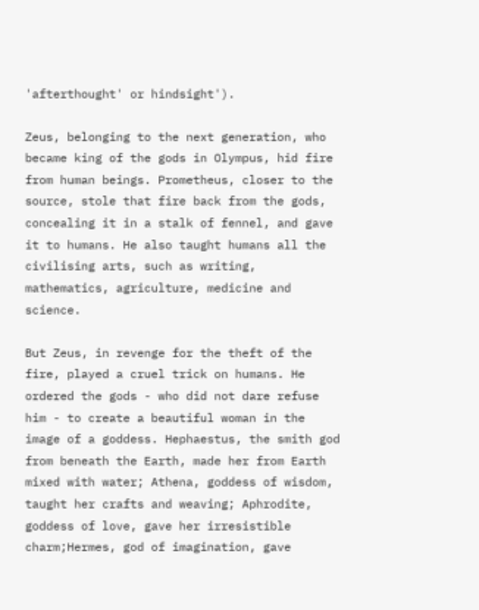'afterthought' or hindsight').

Zeus, belonging to the next generation, who became king of the gods in Olympus, hid fire from human beings. Prometheus, closer to the source, stole that fire back from the gods, concealing it in a stalk of fennel, and gave it to humans. He also taught humans all the civilising arts, such as writing, mathematics, agriculture, medicine and science.

But Zeus, in revenge for the theft of the fire, played a cruel trick on humans. He ordered the gods - who did not dare refuse him - to create a beautiful woman in the image of a goddess. Hephaestus, the smith god from beneath the Earth, made her from Earth mixed with water; Athena, goddess of wisdom, taught her crafts and weaving; Aphrodite, goddess of love, gave her irresistible charm;Hermes, god of imagination, gave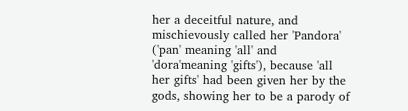her a deceitful nature, and mischievously called her 'Pandora' ('pan' meaning 'all' and 'dora'meaning 'gifts'), because 'all her gifts' had been given her by the gods, showing her to be a parody of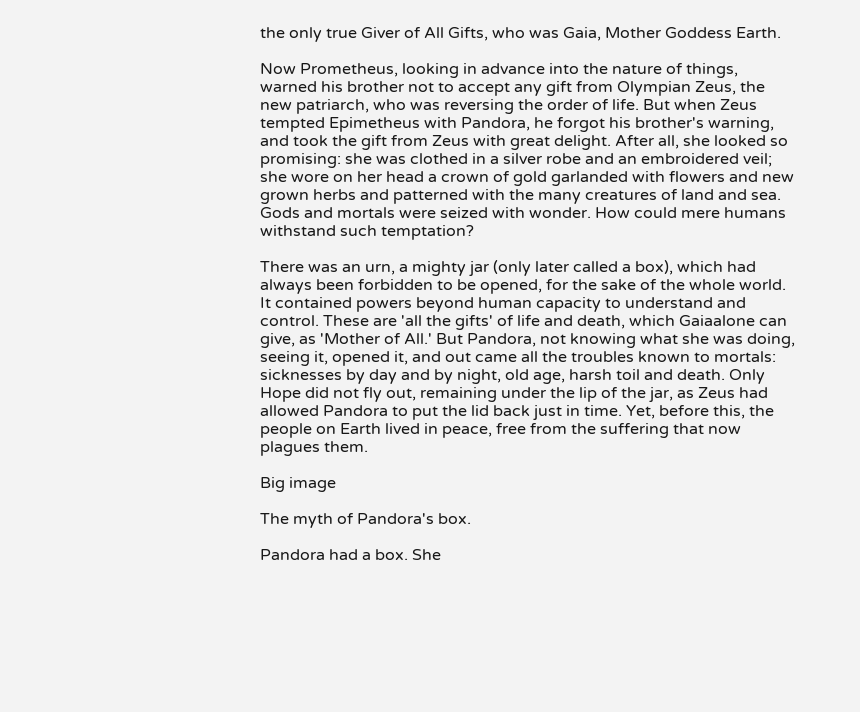the only true Giver of All Gifts, who was Gaia, Mother Goddess Earth.

Now Prometheus, looking in advance into the nature of things, warned his brother not to accept any gift from Olympian Zeus, the new patriarch, who was reversing the order of life. But when Zeus tempted Epimetheus with Pandora, he forgot his brother's warning, and took the gift from Zeus with great delight. After all, she looked so promising: she was clothed in a silver robe and an embroidered veil; she wore on her head a crown of gold garlanded with flowers and new grown herbs and patterned with the many creatures of land and sea. Gods and mortals were seized with wonder. How could mere humans withstand such temptation?

There was an urn, a mighty jar (only later called a box), which had always been forbidden to be opened, for the sake of the whole world. It contained powers beyond human capacity to understand and control. These are 'all the gifts' of life and death, which Gaiaalone can give, as 'Mother of All.' But Pandora, not knowing what she was doing, seeing it, opened it, and out came all the troubles known to mortals: sicknesses by day and by night, old age, harsh toil and death. Only Hope did not fly out, remaining under the lip of the jar, as Zeus had allowed Pandora to put the lid back just in time. Yet, before this, the people on Earth lived in peace, free from the suffering that now plagues them.

Big image

The myth of Pandora's box.

Pandora had a box. She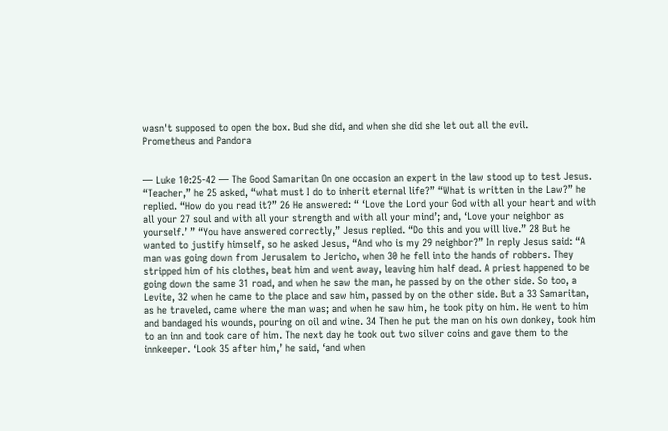wasn't supposed to open the box. Bud she did, and when she did she let out all the evil.
Prometheus and Pandora


— Luke 10:25-42 — The Good Samaritan On one occasion an expert in the law stood up to test Jesus. “Teacher,” he 25 asked, “what must I do to inherit eternal life?” “What is written in the Law?” he replied. “How do you read it?” 26 He answered: “ ‘Love the Lord your God with all your heart and with all your 27 soul and with all your strength and with all your mind’; and, ‘Love your neighbor as yourself.’ ” “You have answered correctly,” Jesus replied. “Do this and you will live.” 28 But he wanted to justify himself, so he asked Jesus, “And who is my 29 neighbor?” In reply Jesus said: “A man was going down from Jerusalem to Jericho, when 30 he fell into the hands of robbers. They stripped him of his clothes, beat him and went away, leaving him half dead. A priest happened to be going down the same 31 road, and when he saw the man, he passed by on the other side. So too, a Levite, 32 when he came to the place and saw him, passed by on the other side. But a 33 Samaritan, as he traveled, came where the man was; and when he saw him, he took pity on him. He went to him and bandaged his wounds, pouring on oil and wine. 34 Then he put the man on his own donkey, took him to an inn and took care of him. The next day he took out two silver coins and gave them to the innkeeper. ‘Look 35 after him,’ he said, ‘and when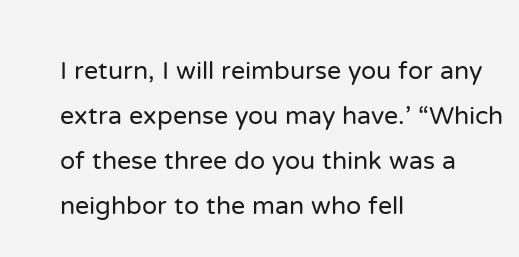I return, I will reimburse you for any extra expense you may have.’ “Which of these three do you think was a neighbor to the man who fell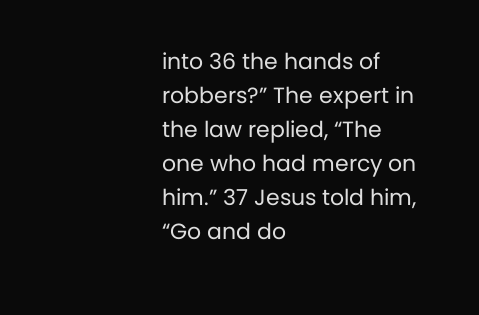into 36 the hands of robbers?” The expert in the law replied, “The one who had mercy on him.” 37 Jesus told him, “Go and do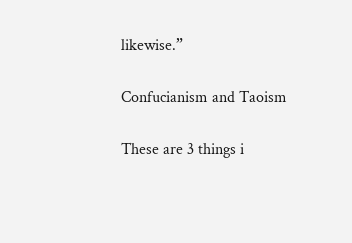likewise.”

Confucianism and Taoism

These are 3 things i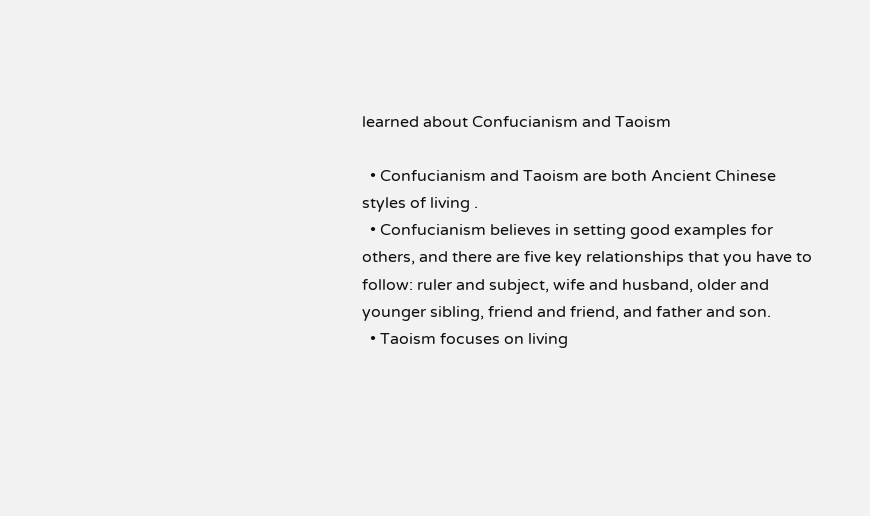learned about Confucianism and Taoism

  • Confucianism and Taoism are both Ancient Chinese styles of living .
  • Confucianism believes in setting good examples for others, and there are five key relationships that you have to follow: ruler and subject, wife and husband, older and younger sibling, friend and friend, and father and son.
  • Taoism focuses on living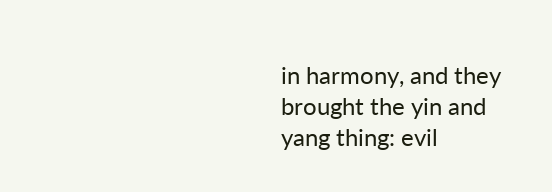in harmony, and they brought the yin and yang thing: evil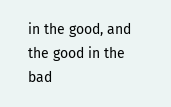in the good, and the good in the bad